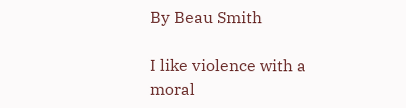By Beau Smith

I like violence with a moral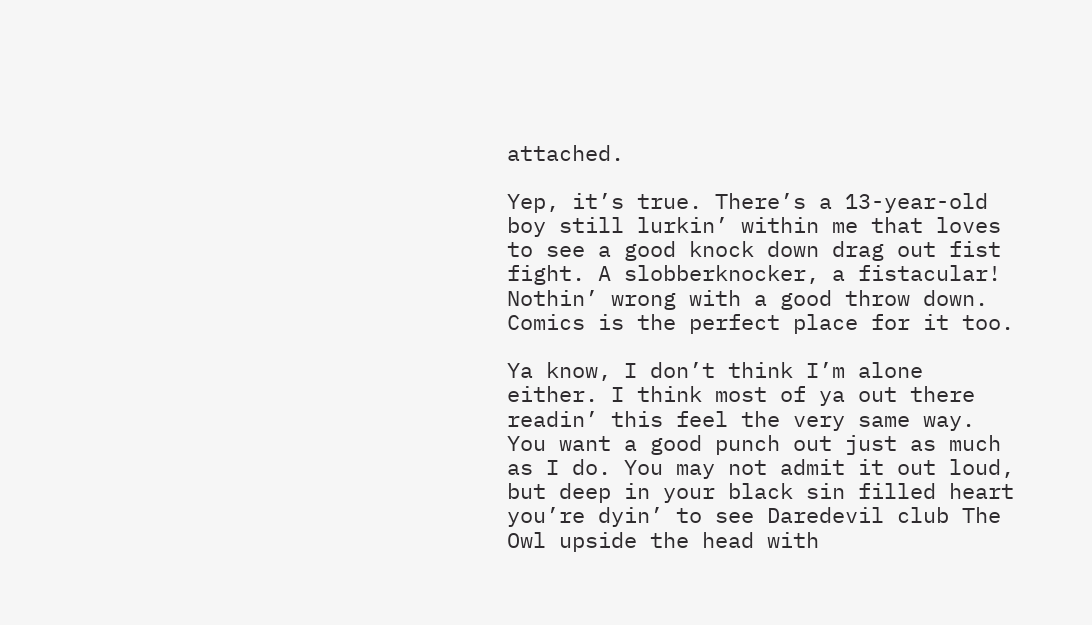attached.

Yep, it’s true. There’s a 13-year-old boy still lurkin’ within me that loves to see a good knock down drag out fist fight. A slobberknocker, a fistacular! Nothin’ wrong with a good throw down. Comics is the perfect place for it too.

Ya know, I don’t think I’m alone either. I think most of ya out there readin’ this feel the very same way. You want a good punch out just as much as I do. You may not admit it out loud, but deep in your black sin filled heart you’re dyin’ to see Daredevil club The Owl upside the head with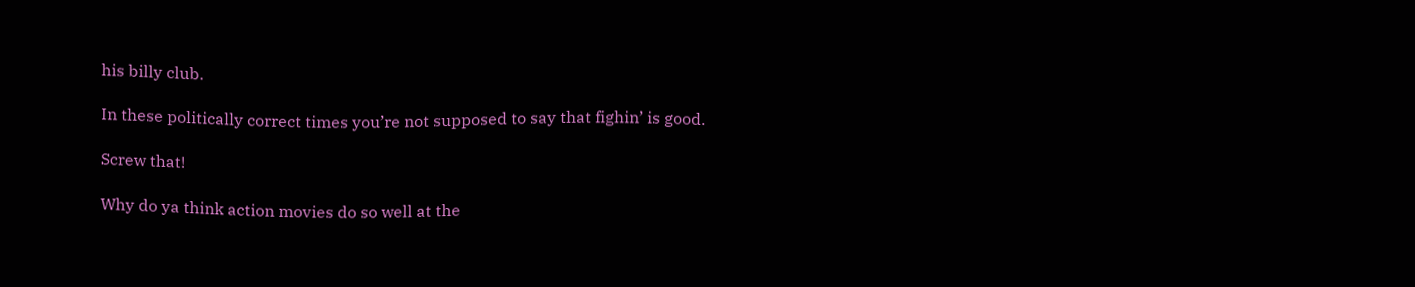his billy club.

In these politically correct times you’re not supposed to say that fighin’ is good.

Screw that!

Why do ya think action movies do so well at the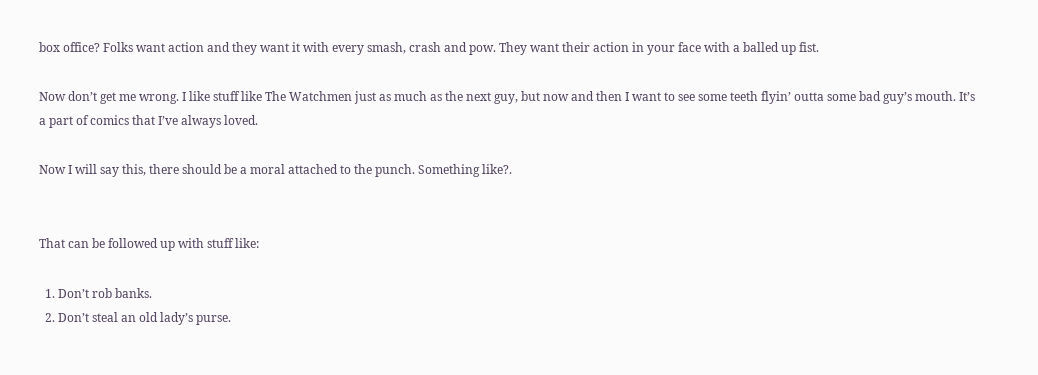box office? Folks want action and they want it with every smash, crash and pow. They want their action in your face with a balled up fist.

Now don’t get me wrong. I like stuff like The Watchmen just as much as the next guy, but now and then I want to see some teeth flyin’ outta some bad guy’s mouth. It’s a part of comics that I’ve always loved.

Now I will say this, there should be a moral attached to the punch. Something like?.


That can be followed up with stuff like:

  1. Don’t rob banks.
  2. Don’t steal an old lady’s purse.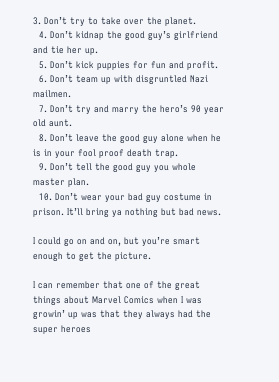3. Don’t try to take over the planet.
  4. Don’t kidnap the good guy’s girlfriend and tie her up.
  5. Don’t kick puppies for fun and profit.
  6. Don’t team up with disgruntled Nazi mailmen.
  7. Don’t try and marry the hero’s 90 year old aunt.
  8. Don’t leave the good guy alone when he is in your fool proof death trap.
  9. Don’t tell the good guy you whole master plan.
  10. Don’t wear your bad guy costume in prison. It’ll bring ya nothing but bad news.

I could go on and on, but you’re smart enough to get the picture.

I can remember that one of the great things about Marvel Comics when I was growin’ up was that they always had the super heroes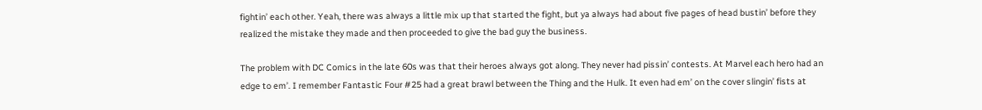fightin’ each other. Yeah, there was always a little mix up that started the fight, but ya always had about five pages of head bustin’ before they realized the mistake they made and then proceeded to give the bad guy the business.

The problem with DC Comics in the late 60s was that their heroes always got along. They never had pissin’ contests. At Marvel each hero had an edge to em’. I remember Fantastic Four #25 had a great brawl between the Thing and the Hulk. It even had em’ on the cover slingin’ fists at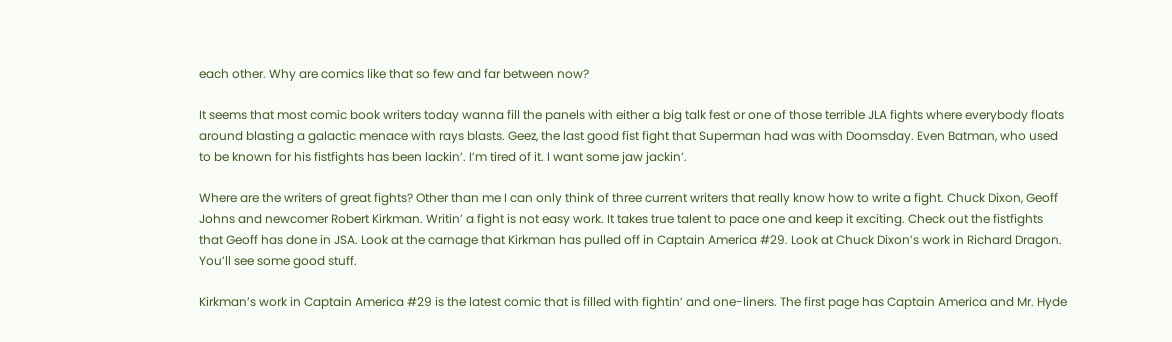each other. Why are comics like that so few and far between now?

It seems that most comic book writers today wanna fill the panels with either a big talk fest or one of those terrible JLA fights where everybody floats around blasting a galactic menace with rays blasts. Geez, the last good fist fight that Superman had was with Doomsday. Even Batman, who used to be known for his fistfights has been lackin’. I’m tired of it. I want some jaw jackin’.

Where are the writers of great fights? Other than me I can only think of three current writers that really know how to write a fight. Chuck Dixon, Geoff Johns and newcomer Robert Kirkman. Writin’ a fight is not easy work. It takes true talent to pace one and keep it exciting. Check out the fistfights that Geoff has done in JSA. Look at the carnage that Kirkman has pulled off in Captain America #29. Look at Chuck Dixon’s work in Richard Dragon. You’ll see some good stuff.

Kirkman’s work in Captain America #29 is the latest comic that is filled with fightin’ and one-liners. The first page has Captain America and Mr. Hyde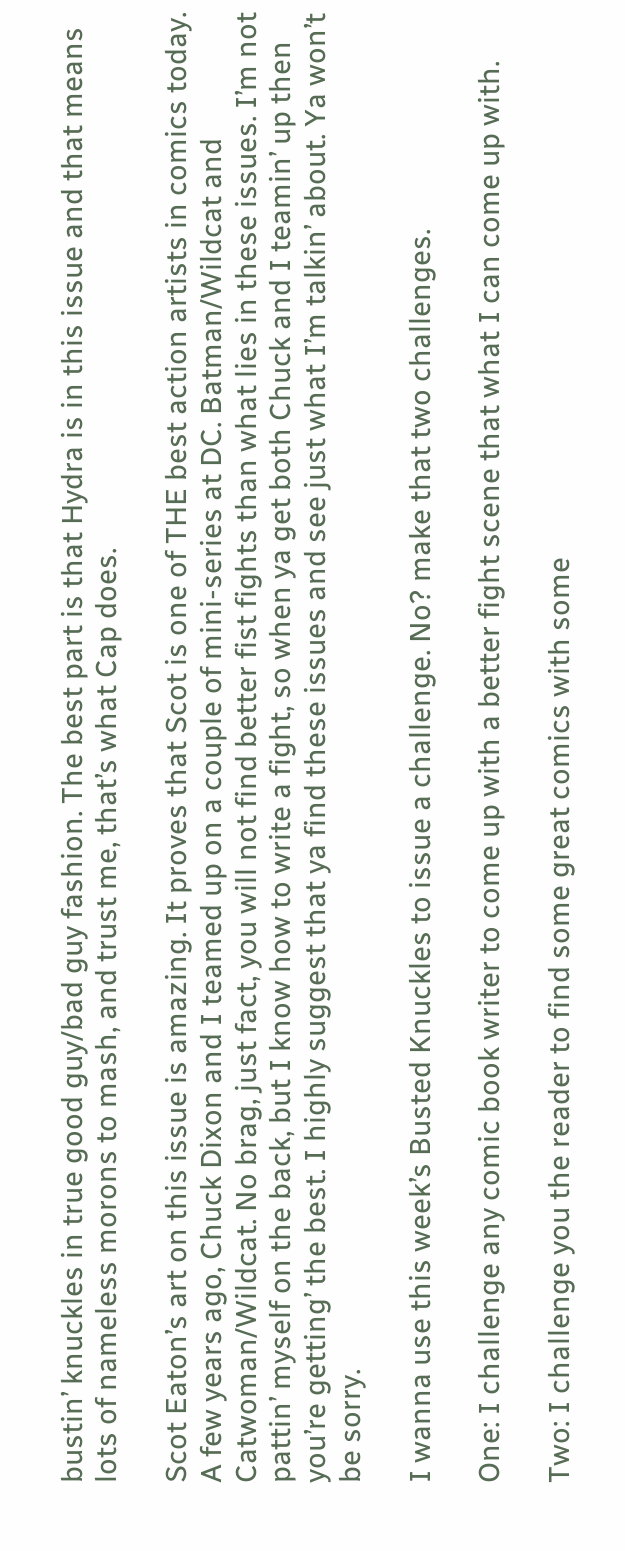bustin’ knuckles in true good guy/bad guy fashion. The best part is that Hydra is in this issue and that means lots of nameless morons to mash, and trust me, that’s what Cap does.

Scot Eaton’s art on this issue is amazing. It proves that Scot is one of THE best action artists in comics today. A few years ago, Chuck Dixon and I teamed up on a couple of mini-series at DC. Batman/Wildcat and Catwoman/Wildcat. No brag, just fact, you will not find better fist fights than what lies in these issues. I’m not pattin’ myself on the back, but I know how to write a fight, so when ya get both Chuck and I teamin’ up then you’re getting’ the best. I highly suggest that ya find these issues and see just what I’m talkin’ about. Ya won’t be sorry.

I wanna use this week’s Busted Knuckles to issue a challenge. No? make that two challenges.

One: I challenge any comic book writer to come up with a better fight scene that what I can come up with.

Two: I challenge you the reader to find some great comics with some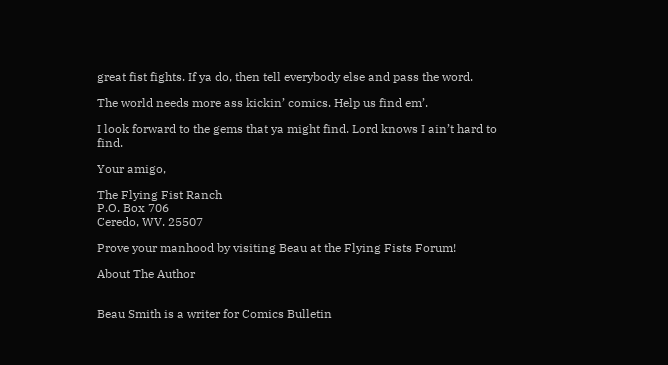great fist fights. If ya do, then tell everybody else and pass the word.

The world needs more ass kickin’ comics. Help us find em’.

I look forward to the gems that ya might find. Lord knows I ain’t hard to find.

Your amigo,

The Flying Fist Ranch
P.O. Box 706
Ceredo, WV. 25507

Prove your manhood by visiting Beau at the Flying Fists Forum!

About The Author


Beau Smith is a writer for Comics Bulletin